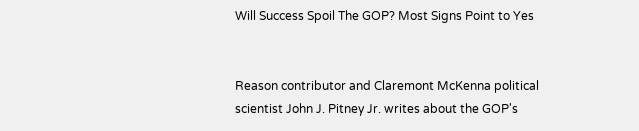Will Success Spoil The GOP? Most Signs Point to Yes


Reason contributor and Claremont McKenna political scientist John J. Pitney Jr. writes about the GOP's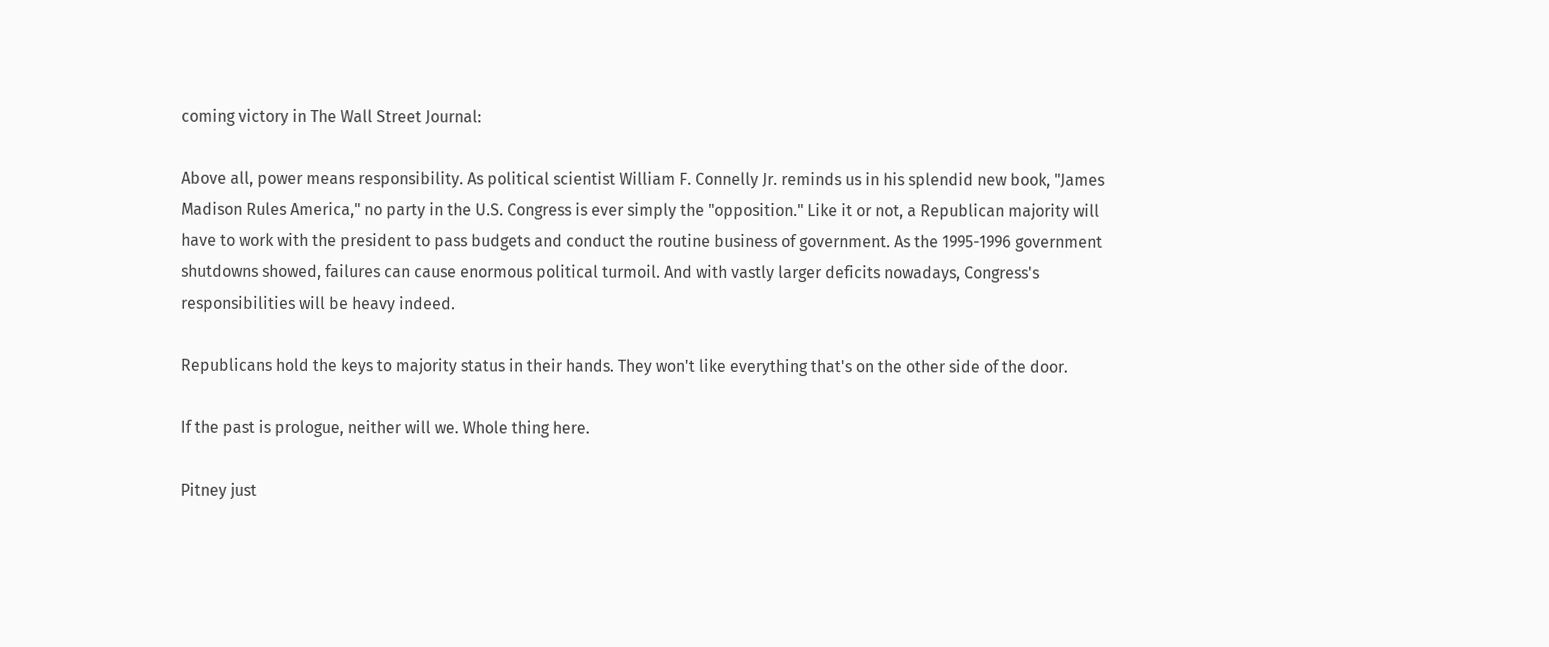coming victory in The Wall Street Journal:

Above all, power means responsibility. As political scientist William F. Connelly Jr. reminds us in his splendid new book, "James Madison Rules America," no party in the U.S. Congress is ever simply the "opposition." Like it or not, a Republican majority will have to work with the president to pass budgets and conduct the routine business of government. As the 1995-1996 government shutdowns showed, failures can cause enormous political turmoil. And with vastly larger deficits nowadays, Congress's responsibilities will be heavy indeed.

Republicans hold the keys to majority status in their hands. They won't like everything that's on the other side of the door.

If the past is prologue, neither will we. Whole thing here.

Pitney just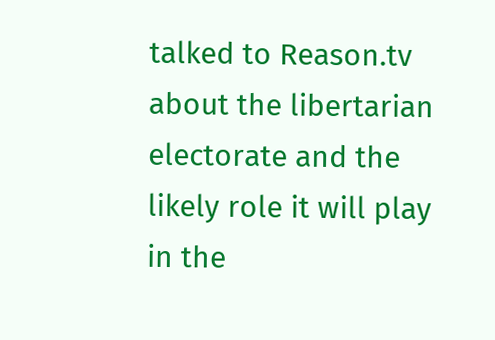talked to Reason.tv about the libertarian electorate and the likely role it will play in the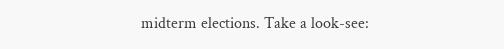midterm elections. Take a look-see: